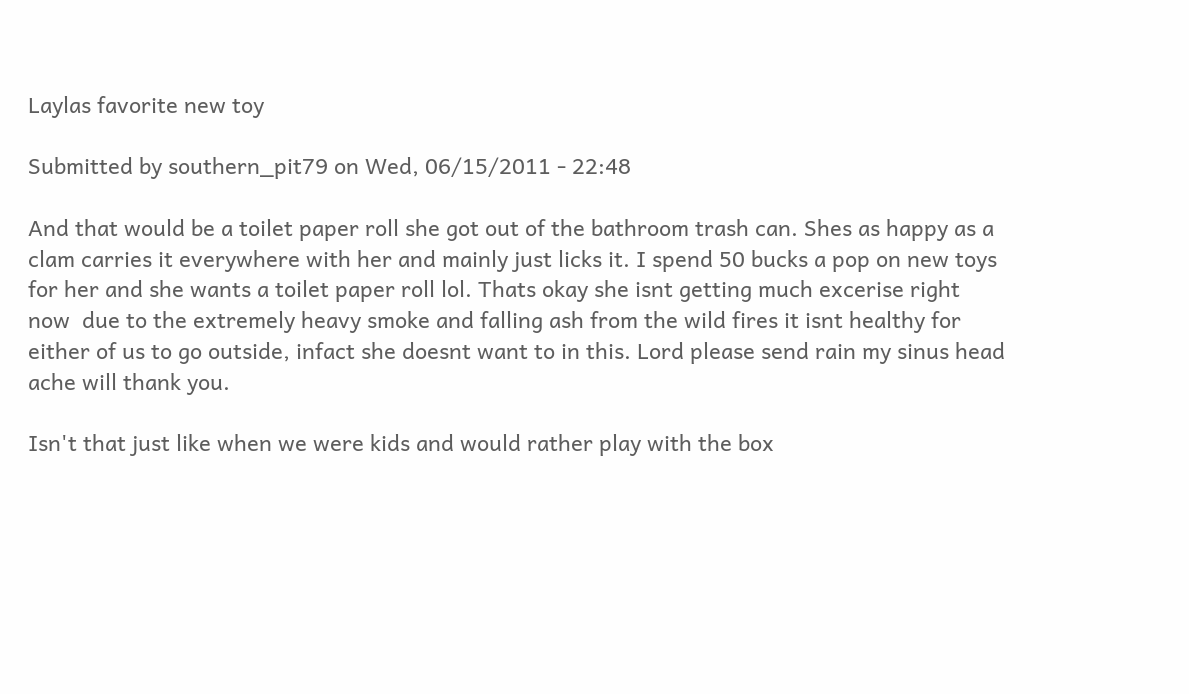Laylas favorite new toy

Submitted by southern_pit79 on Wed, 06/15/2011 - 22:48

And that would be a toilet paper roll she got out of the bathroom trash can. Shes as happy as a clam carries it everywhere with her and mainly just licks it. I spend 50 bucks a pop on new toys for her and she wants a toilet paper roll lol. Thats okay she isnt getting much excerise right now  due to the extremely heavy smoke and falling ash from the wild fires it isnt healthy for either of us to go outside, infact she doesnt want to in this. Lord please send rain my sinus head ache will thank you.

Isn't that just like when we were kids and would rather play with the box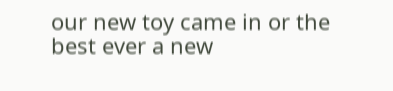our new toy came in or the best ever a new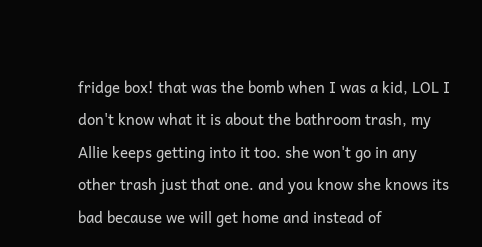fridge box! that was the bomb when I was a kid, LOL I don't know what it is about the bathroom trash, my Allie keeps getting into it too. she won't go in any other trash just that one. and you know she knows its bad because we will get home and instead of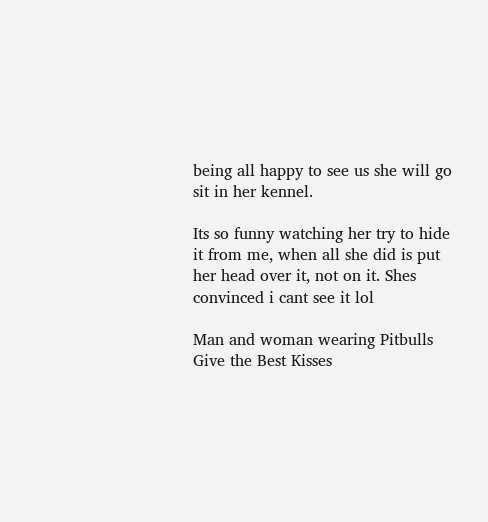being all happy to see us she will go sit in her kennel.

Its so funny watching her try to hide it from me, when all she did is put her head over it, not on it. Shes convinced i cant see it lol

Man and woman wearing Pitbulls Give the Best Kisses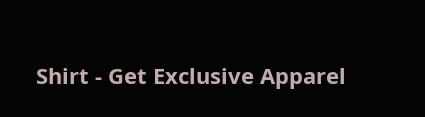Shirt - Get Exclusive Apparel